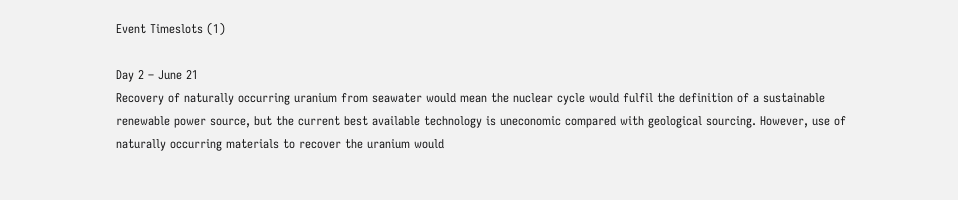Event Timeslots (1)

Day 2 – June 21
Recovery of naturally occurring uranium from seawater would mean the nuclear cycle would fulfil the definition of a sustainable renewable power source, but the current best available technology is uneconomic compared with geological sourcing. However, use of naturally occurring materials to recover the uranium would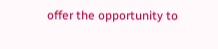offer the opportunity to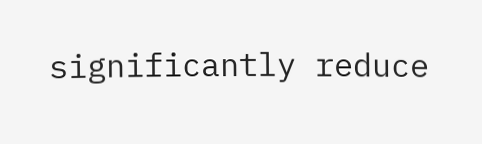significantly reduce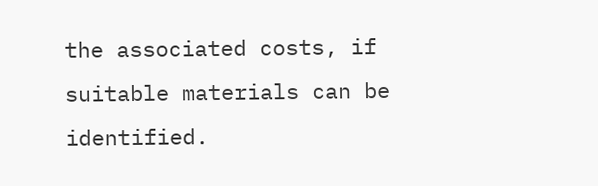the associated costs, if suitable materials can be identified.